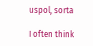uspol, sorta

I often think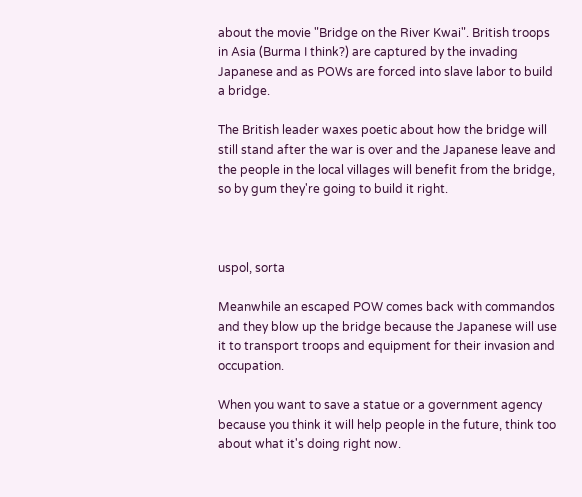about the movie "Bridge on the River Kwai". British troops in Asia (Burma I think?) are captured by the invading Japanese and as POWs are forced into slave labor to build a bridge.

The British leader waxes poetic about how the bridge will still stand after the war is over and the Japanese leave and the people in the local villages will benefit from the bridge, so by gum they're going to build it right.



uspol, sorta

Meanwhile an escaped POW comes back with commandos and they blow up the bridge because the Japanese will use it to transport troops and equipment for their invasion and occupation.

When you want to save a statue or a government agency because you think it will help people in the future, think too about what it's doing right now.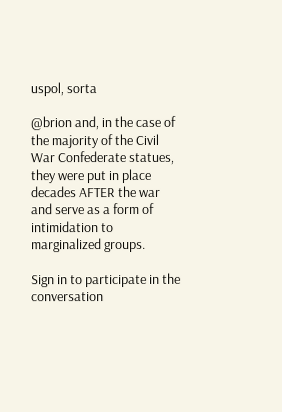uspol, sorta

@brion and, in the case of the majority of the Civil War Confederate statues, they were put in place decades AFTER the war and serve as a form of intimidation to marginalized groups.

Sign in to participate in the conversation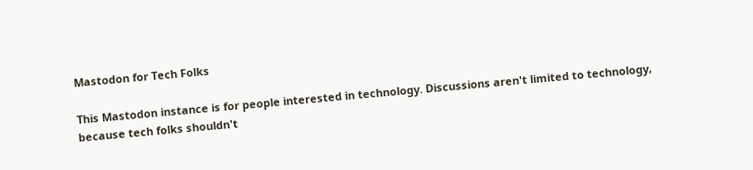Mastodon for Tech Folks

This Mastodon instance is for people interested in technology. Discussions aren't limited to technology, because tech folks shouldn't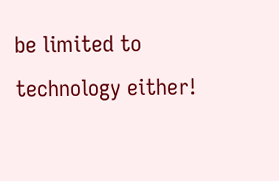be limited to technology either!